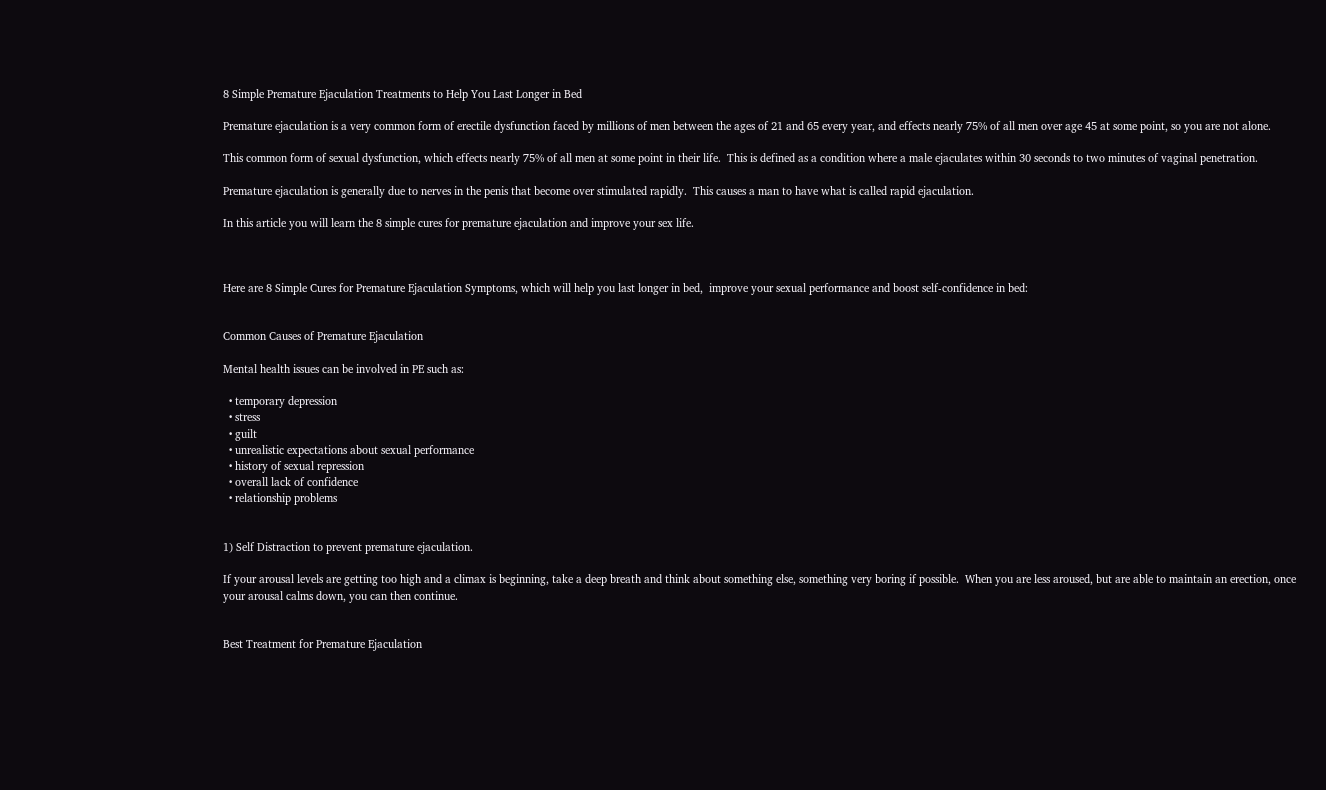8 Simple Premature Ejaculation Treatments to Help You Last Longer in Bed

Premature ejaculation is a very common form of erectile dysfunction faced by millions of men between the ages of 21 and 65 every year, and effects nearly 75% of all men over age 45 at some point, so you are not alone.

This common form of sexual dysfunction, which effects nearly 75% of all men at some point in their life.  This is defined as a condition where a male ejaculates within 30 seconds to two minutes of vaginal penetration.

Premature ejaculation is generally due to nerves in the penis that become over stimulated rapidly.  This causes a man to have what is called rapid ejaculation.

In this article you will learn the 8 simple cures for premature ejaculation and improve your sex life.



Here are 8 Simple Cures for Premature Ejaculation Symptoms, which will help you last longer in bed,  improve your sexual performance and boost self-confidence in bed:


Common Causes of Premature Ejaculation

Mental health issues can be involved in PE such as:

  • temporary depression
  • stress
  • guilt
  • unrealistic expectations about sexual performance
  • history of sexual repression
  • overall lack of confidence
  • relationship problems


1) Self Distraction to prevent premature ejaculation.

If your arousal levels are getting too high and a climax is beginning, take a deep breath and think about something else, something very boring if possible.  When you are less aroused, but are able to maintain an erection, once your arousal calms down, you can then continue.


Best Treatment for Premature Ejaculation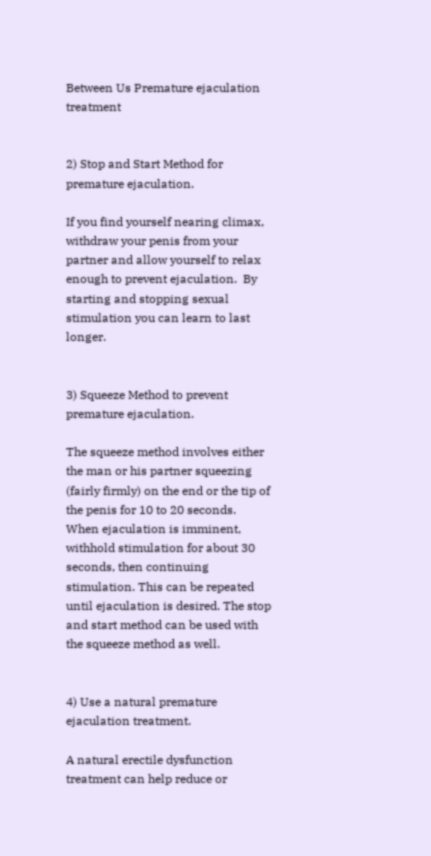Between Us Premature ejaculation treatment


2) Stop and Start Method for premature ejaculation.

If you find yourself nearing climax,  withdraw your penis from your partner and allow yourself to relax enough to prevent ejaculation.  By starting and stopping sexual stimulation you can learn to last longer.


3) Squeeze Method to prevent premature ejaculation.

The squeeze method involves either the man or his partner squeezing (fairly firmly) on the end or the tip of the penis for 10 to 20 seconds.   When ejaculation is imminent, withhold stimulation for about 30 seconds, then continuing stimulation. This can be repeated until ejaculation is desired. The stop and start method can be used with the squeeze method as well.


4) Use a natural premature ejaculation treatment.

A natural erectile dysfunction treatment can help reduce or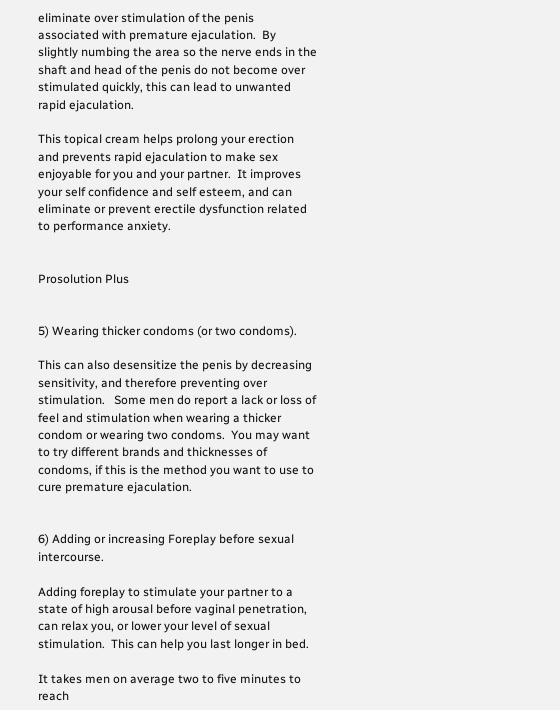eliminate over stimulation of the penis associated with premature ejaculation.  By slightly numbing the area so the nerve ends in the shaft and head of the penis do not become over stimulated quickly, this can lead to unwanted rapid ejaculation.

This topical cream helps prolong your erection and prevents rapid ejaculation to make sex enjoyable for you and your partner.  It improves your self confidence and self esteem, and can eliminate or prevent erectile dysfunction related to performance anxiety.


Prosolution Plus


5) Wearing thicker condoms (or two condoms).

This can also desensitize the penis by decreasing sensitivity, and therefore preventing over stimulation.   Some men do report a lack or loss of feel and stimulation when wearing a thicker condom or wearing two condoms.  You may want to try different brands and thicknesses of condoms, if this is the method you want to use to cure premature ejaculation.


6) Adding or increasing Foreplay before sexual intercourse.

Adding foreplay to stimulate your partner to a state of high arousal before vaginal penetration, can relax you, or lower your level of sexual stimulation.  This can help you last longer in bed.

It takes men on average two to five minutes to reach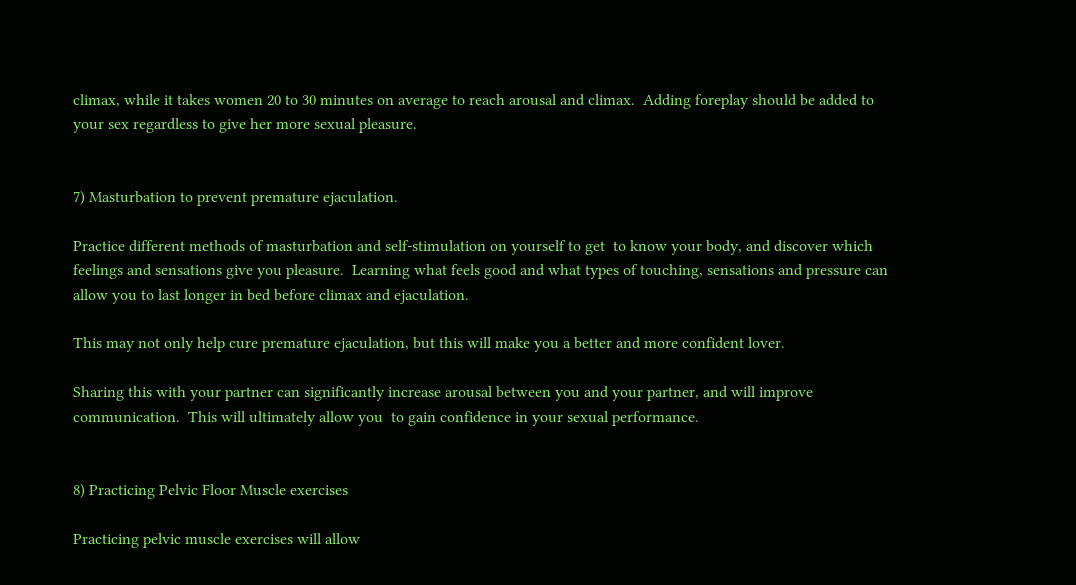climax, while it takes women 20 to 30 minutes on average to reach arousal and climax.  Adding foreplay should be added to your sex regardless to give her more sexual pleasure.


7) Masturbation to prevent premature ejaculation.

Practice different methods of masturbation and self-stimulation on yourself to get  to know your body, and discover which feelings and sensations give you pleasure.  Learning what feels good and what types of touching, sensations and pressure can allow you to last longer in bed before climax and ejaculation.

This may not only help cure premature ejaculation, but this will make you a better and more confident lover.

Sharing this with your partner can significantly increase arousal between you and your partner, and will improve communication.  This will ultimately allow you  to gain confidence in your sexual performance.


8) Practicing Pelvic Floor Muscle exercises

Practicing pelvic muscle exercises will allow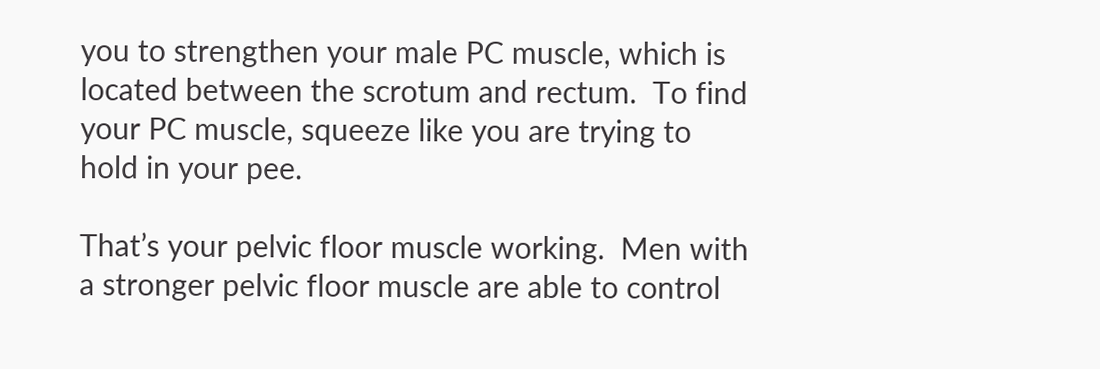you to strengthen your male PC muscle, which is located between the scrotum and rectum.  To find your PC muscle, squeeze like you are trying to hold in your pee.

That’s your pelvic floor muscle working.  Men with a stronger pelvic floor muscle are able to control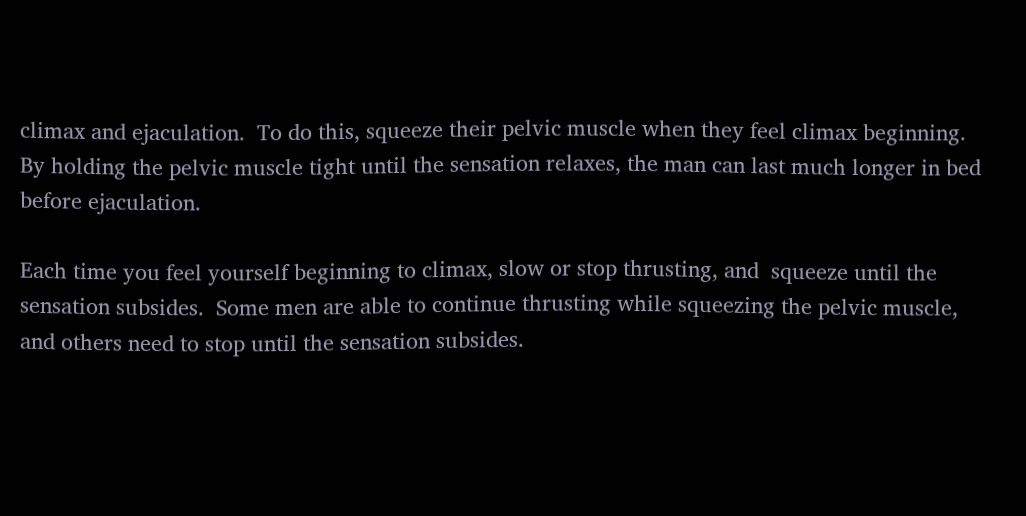climax and ejaculation.  To do this, squeeze their pelvic muscle when they feel climax beginning.  By holding the pelvic muscle tight until the sensation relaxes, the man can last much longer in bed before ejaculation.

Each time you feel yourself beginning to climax, slow or stop thrusting, and  squeeze until the sensation subsides.  Some men are able to continue thrusting while squeezing the pelvic muscle, and others need to stop until the sensation subsides.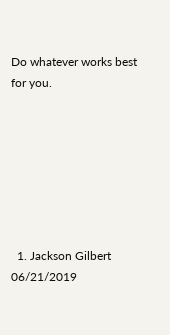Do whatever works best for you.







  1. Jackson Gilbert 06/21/2019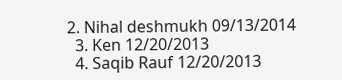2. Nihal deshmukh 09/13/2014
  3. Ken 12/20/2013
  4. Saqib Rauf 12/20/2013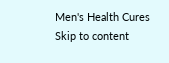Men's Health Cures
Skip to content